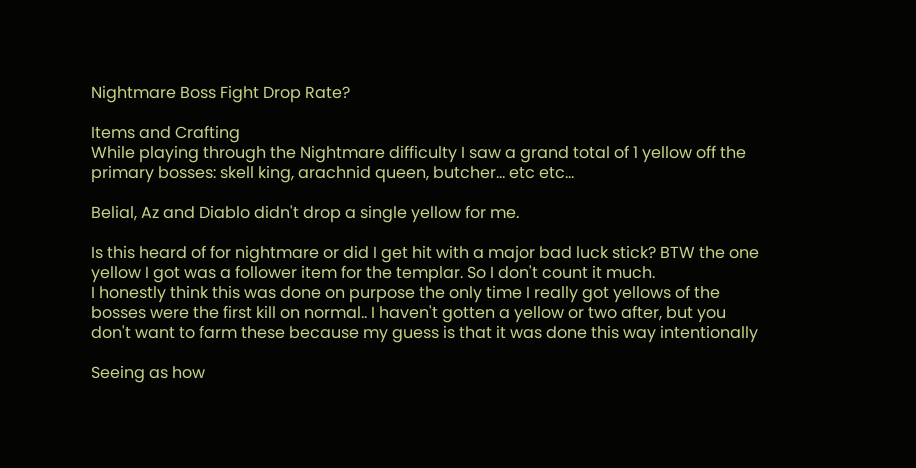Nightmare Boss Fight Drop Rate?

Items and Crafting
While playing through the Nightmare difficulty I saw a grand total of 1 yellow off the primary bosses: skell king, arachnid queen, butcher... etc etc...

Belial, Az and Diablo didn't drop a single yellow for me.

Is this heard of for nightmare or did I get hit with a major bad luck stick? BTW the one yellow I got was a follower item for the templar. So I don't count it much.
I honestly think this was done on purpose the only time I really got yellows of the bosses were the first kill on normal.. I haven't gotten a yellow or two after, but you don't want to farm these because my guess is that it was done this way intentionally

Seeing as how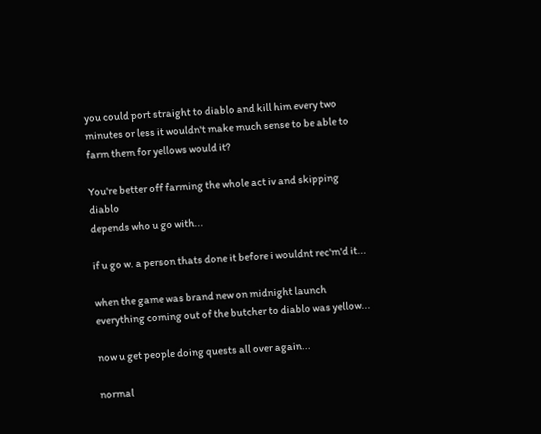you could port straight to diablo and kill him every two minutes or less it wouldn't make much sense to be able to farm them for yellows would it?

You're better off farming the whole act iv and skipping diablo
depends who u go with...

if u go w. a person thats done it before i wouldnt rec'm'd it...

when the game was brand new on midnight launch everything coming out of the butcher to diablo was yellow...

now u get people doing quests all over again...

normal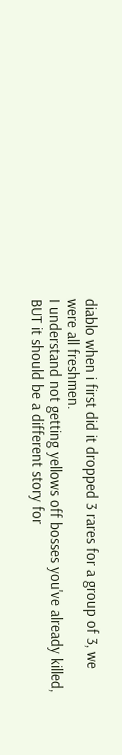diablo when i first did it dropped 3 rares for a group of 3, we were all freshmen.
I understand not getting yellows off bosses you've already killed, BUT it should be a different story for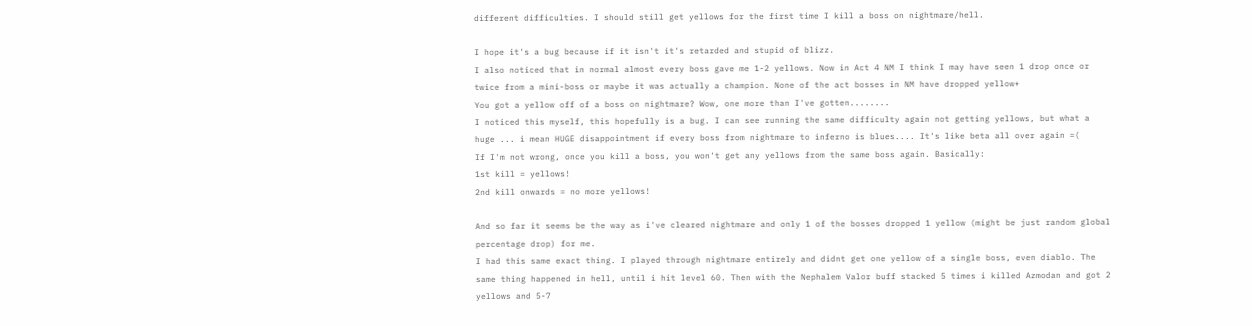different difficulties. I should still get yellows for the first time I kill a boss on nightmare/hell.

I hope it's a bug because if it isn't it's retarded and stupid of blizz.
I also noticed that in normal almost every boss gave me 1-2 yellows. Now in Act 4 NM I think I may have seen 1 drop once or twice from a mini-boss or maybe it was actually a champion. None of the act bosses in NM have dropped yellow+
You got a yellow off of a boss on nightmare? Wow, one more than I've gotten........
I noticed this myself, this hopefully is a bug. I can see running the same difficulty again not getting yellows, but what a huge ... i mean HUGE disappointment if every boss from nightmare to inferno is blues.... It's like beta all over again =(
If I'm not wrong, once you kill a boss, you won't get any yellows from the same boss again. Basically:
1st kill = yellows!
2nd kill onwards = no more yellows!

And so far it seems be the way as i've cleared nightmare and only 1 of the bosses dropped 1 yellow (might be just random global percentage drop) for me.
I had this same exact thing. I played through nightmare entirely and didnt get one yellow of a single boss, even diablo. The same thing happened in hell, until i hit level 60. Then with the Nephalem Valor buff stacked 5 times i killed Azmodan and got 2 yellows and 5-7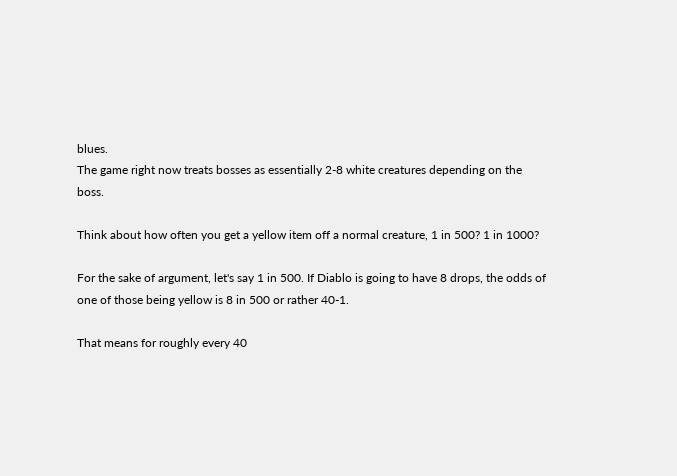blues.
The game right now treats bosses as essentially 2-8 white creatures depending on the boss.

Think about how often you get a yellow item off a normal creature, 1 in 500? 1 in 1000?

For the sake of argument, let's say 1 in 500. If Diablo is going to have 8 drops, the odds of one of those being yellow is 8 in 500 or rather 40-1.

That means for roughly every 40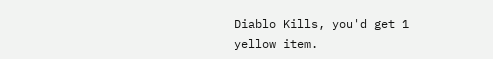Diablo Kills, you'd get 1 yellow item.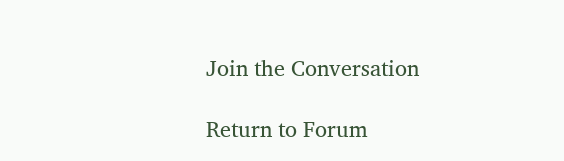Join the Conversation

Return to Forum